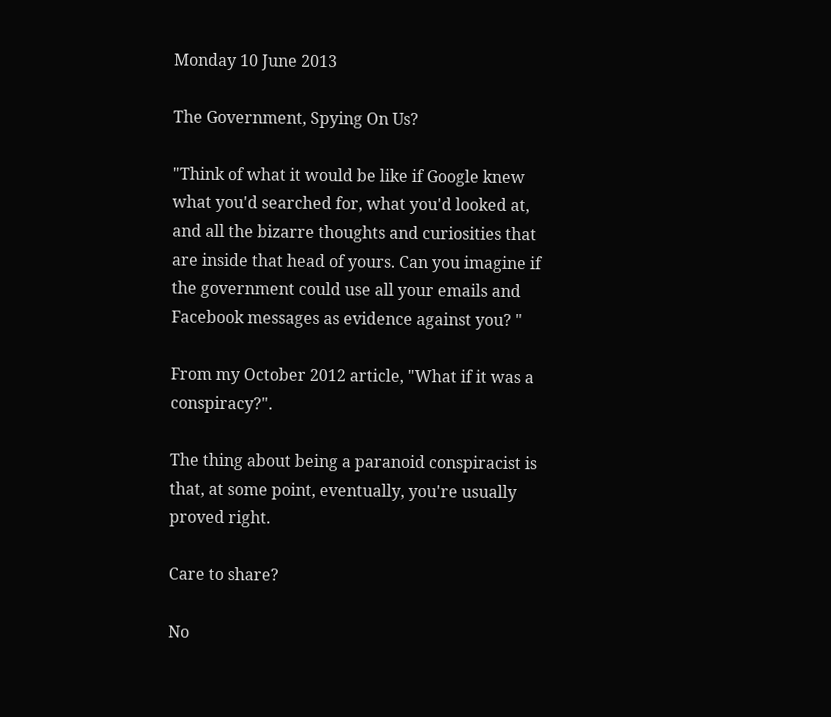Monday 10 June 2013

The Government, Spying On Us?

"Think of what it would be like if Google knew what you'd searched for, what you'd looked at, and all the bizarre thoughts and curiosities that are inside that head of yours. Can you imagine if the government could use all your emails and Facebook messages as evidence against you? "

From my October 2012 article, "What if it was a conspiracy?".

The thing about being a paranoid conspiracist is that, at some point, eventually, you're usually proved right.

Care to share?

No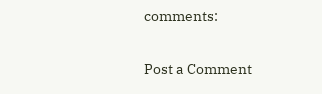comments:

Post a Comment